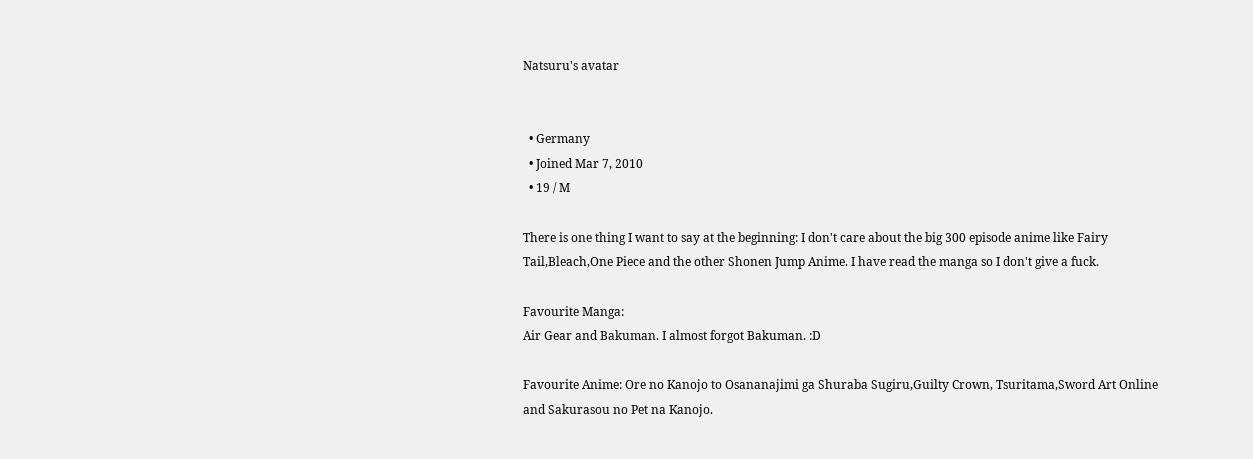Natsuru's avatar


  • Germany
  • Joined Mar 7, 2010
  • 19 / M

There is one thing I want to say at the beginning: I don't care about the big 300 episode anime like Fairy Tail,Bleach,One Piece and the other Shonen Jump Anime. I have read the manga so I don't give a fuck.

Favourite Manga:
Air Gear and Bakuman. I almost forgot Bakuman. :D

Favourite Anime: Ore no Kanojo to Osananajimi ga Shuraba Sugiru,Guilty Crown, Tsuritama,Sword Art Online and Sakurasou no Pet na Kanojo.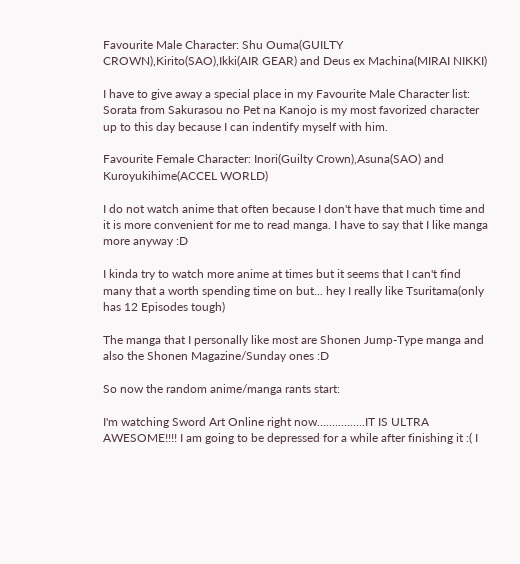Favourite Male Character: Shu Ouma(GUILTY CROWN),Kirito(SAO),Ikki(AIR GEAR) and Deus ex Machina(MIRAI NIKKI)

I have to give away a special place in my Favourite Male Character list: Sorata from Sakurasou no Pet na Kanojo is my most favorized character up to this day because I can indentify myself with him.

Favourite Female Character: Inori(Guilty Crown),Asuna(SAO) and Kuroyukihime(ACCEL WORLD)

I do not watch anime that often because I don't have that much time and it is more convenient for me to read manga. I have to say that I like manga more anyway :D

I kinda try to watch more anime at times but it seems that I can't find many that a worth spending time on but... hey I really like Tsuritama(only has 12 Episodes tough)

The manga that I personally like most are Shonen Jump-Type manga and also the Shonen Magazine/Sunday ones :D

So now the random anime/manga rants start:

I'm watching Sword Art Online right now................IT IS ULTRA AWESOME!!!! I am going to be depressed for a while after finishing it :( I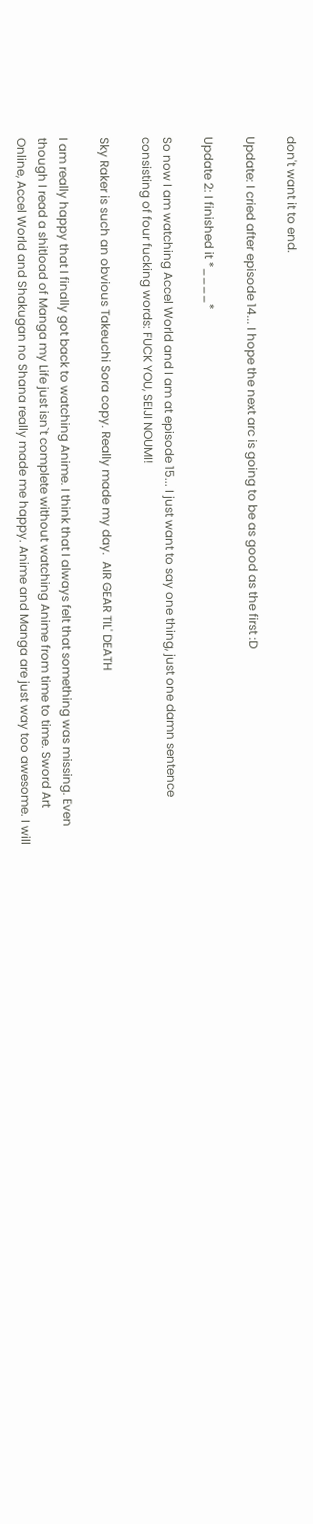don't want it to end.

Update: I cried after episode 14... I hope the next arc is going to be as good as the first :D

Update 2: I finished it *____*

So now I am watching Accel World and I am at episode 15... I just want to say one thing, just one damn sentence consisting of four fucking words: FUCK YOU, SEIJI NOUMI!

Sky Raker is such an obvious Takeuchi Sora copy. Really made my day.  AIR GEAR TIL' DEATH

I am really happy that I finally got back to watching Anime. I think that I always felt that something was missing. Even though I read a shitload of Manga my Life just isn`t complete without watching Anime from time to time. Sword Art Online, Accel World and Shakugan no Shana really made me happy. Anime and Manga are just way too awesome. I will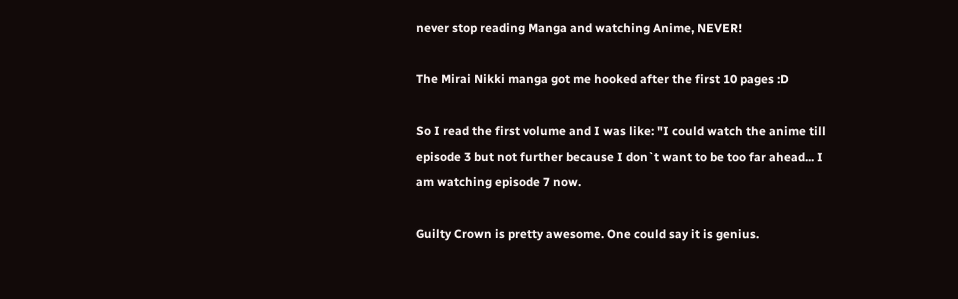never stop reading Manga and watching Anime, NEVER!

The Mirai Nikki manga got me hooked after the first 10 pages :D

So I read the first volume and I was like: "I could watch the anime till episode 3 but not further because I don`t want to be too far ahead... I am watching episode 7 now.

Guilty Crown is pretty awesome. One could say it is genius.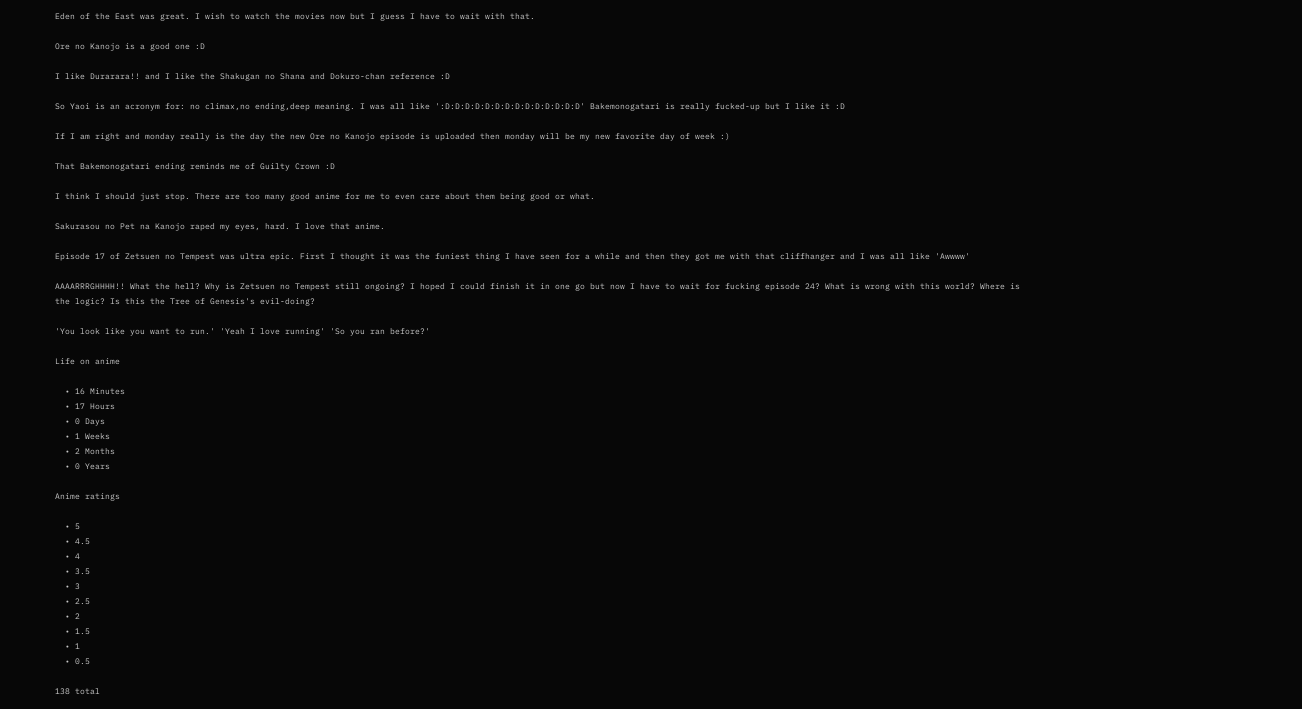Eden of the East was great. I wish to watch the movies now but I guess I have to wait with that.

Ore no Kanojo is a good one :D

I like Durarara!! and I like the Shakugan no Shana and Dokuro-chan reference :D

So Yaoi is an acronym for: no climax,no ending,deep meaning. I was all like ':D:D:D:D:D:D:D:D:D:D:D:D:D:D' Bakemonogatari is really fucked-up but I like it :D

If I am right and monday really is the day the new Ore no Kanojo episode is uploaded then monday will be my new favorite day of week :)

That Bakemonogatari ending reminds me of Guilty Crown :D

I think I should just stop. There are too many good anime for me to even care about them being good or what.

Sakurasou no Pet na Kanojo raped my eyes, hard. I love that anime.

Episode 17 of Zetsuen no Tempest was ultra epic. First I thought it was the funiest thing I have seen for a while and then they got me with that cliffhanger and I was all like 'Awwww'

AAAARRRGHHHH!! What the hell? Why is Zetsuen no Tempest still ongoing? I hoped I could finish it in one go but now I have to wait for fucking episode 24? What is wrong with this world? Where is the logic? Is this the Tree of Genesis's evil-doing?

'You look like you want to run.' 'Yeah I love running' 'So you ran before?'

Life on anime

  • 16 Minutes
  • 17 Hours
  • 0 Days
  • 1 Weeks
  • 2 Months
  • 0 Years

Anime ratings

  • 5
  • 4.5
  • 4
  • 3.5
  • 3
  • 2.5
  • 2
  • 1.5
  • 1
  • 0.5

138 total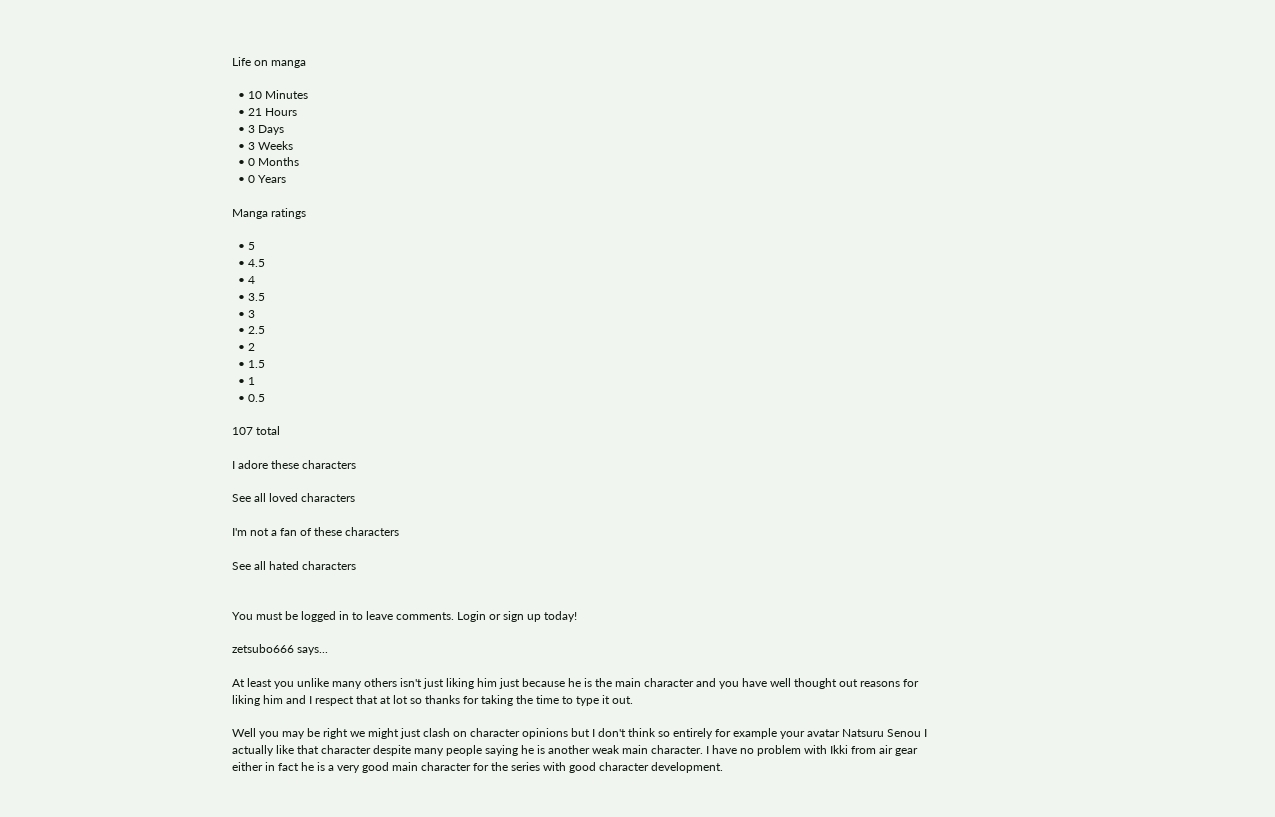Life on manga

  • 10 Minutes
  • 21 Hours
  • 3 Days
  • 3 Weeks
  • 0 Months
  • 0 Years

Manga ratings

  • 5
  • 4.5
  • 4
  • 3.5
  • 3
  • 2.5
  • 2
  • 1.5
  • 1
  • 0.5

107 total

I adore these characters

See all loved characters

I'm not a fan of these characters

See all hated characters


You must be logged in to leave comments. Login or sign up today!

zetsubo666 says...

At least you unlike many others isn't just liking him just because he is the main character and you have well thought out reasons for liking him and I respect that at lot so thanks for taking the time to type it out.

Well you may be right we might just clash on character opinions but I don't think so entirely for example your avatar Natsuru Senou I actually like that character despite many people saying he is another weak main character. I have no problem with Ikki from air gear either in fact he is a very good main character for the series with good character development.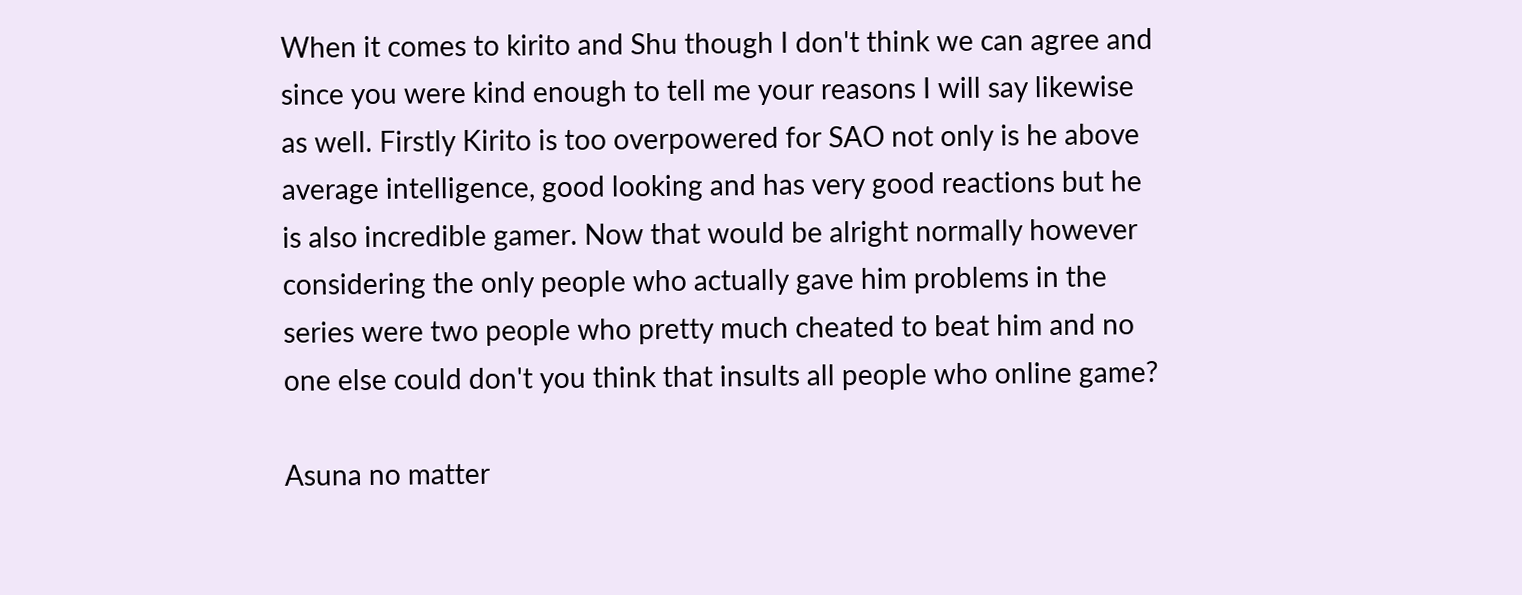When it comes to kirito and Shu though I don't think we can agree and since you were kind enough to tell me your reasons I will say likewise as well. Firstly Kirito is too overpowered for SAO not only is he above average intelligence, good looking and has very good reactions but he is also incredible gamer. Now that would be alright normally however considering the only people who actually gave him problems in the series were two people who pretty much cheated to beat him and no one else could don't you think that insults all people who online game?

Asuna no matter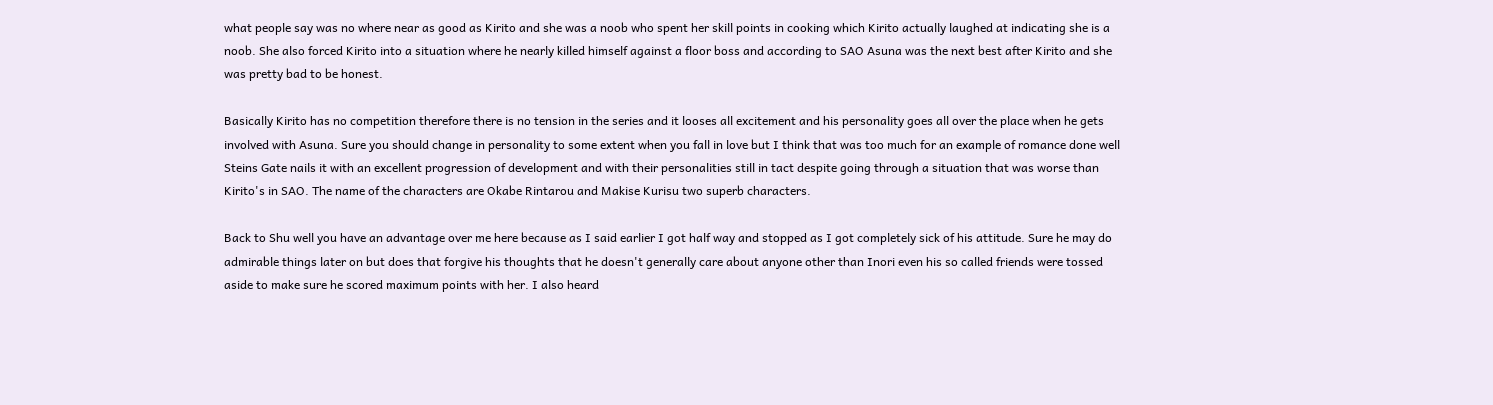what people say was no where near as good as Kirito and she was a noob who spent her skill points in cooking which Kirito actually laughed at indicating she is a noob. She also forced Kirito into a situation where he nearly killed himself against a floor boss and according to SAO Asuna was the next best after Kirito and she was pretty bad to be honest.

Basically Kirito has no competition therefore there is no tension in the series and it looses all excitement and his personality goes all over the place when he gets involved with Asuna. Sure you should change in personality to some extent when you fall in love but I think that was too much for an example of romance done well Steins Gate nails it with an excellent progression of development and with their personalities still in tact despite going through a situation that was worse than Kirito's in SAO. The name of the characters are Okabe Rintarou and Makise Kurisu two superb characters.

Back to Shu well you have an advantage over me here because as I said earlier I got half way and stopped as I got completely sick of his attitude. Sure he may do admirable things later on but does that forgive his thoughts that he doesn't generally care about anyone other than Inori even his so called friends were tossed aside to make sure he scored maximum points with her. I also heard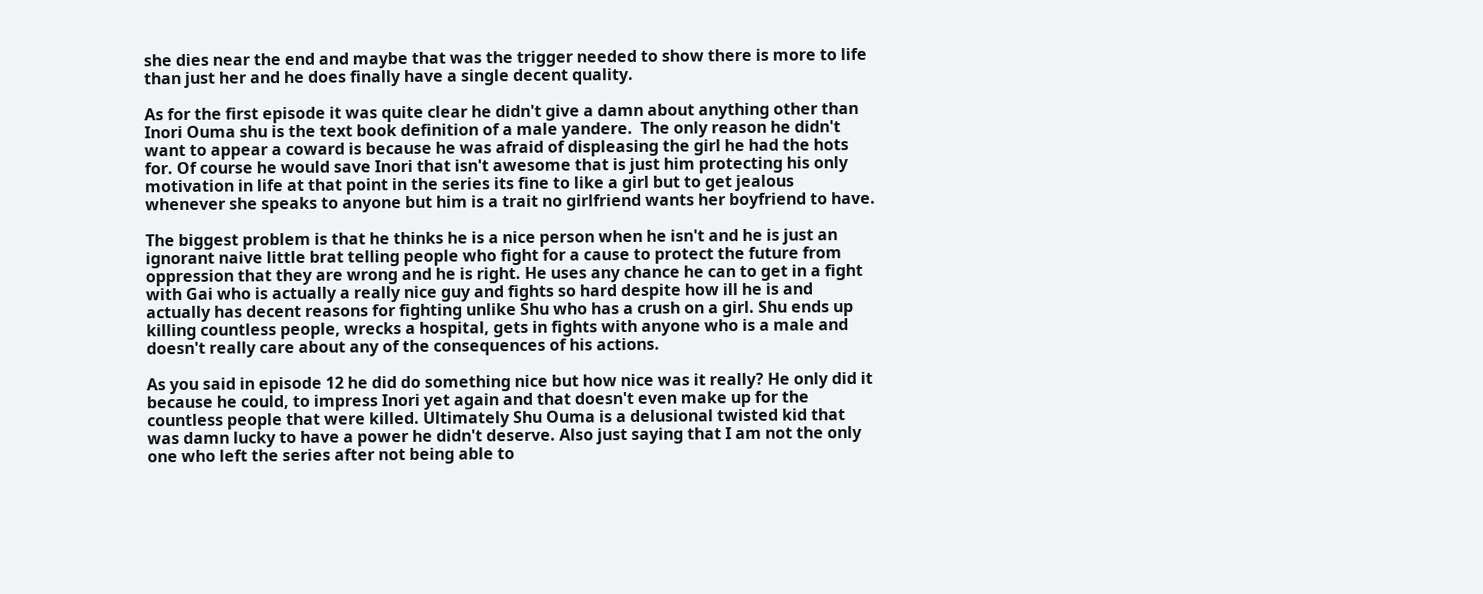she dies near the end and maybe that was the trigger needed to show there is more to life than just her and he does finally have a single decent quality.

As for the first episode it was quite clear he didn't give a damn about anything other than Inori Ouma shu is the text book definition of a male yandere.  The only reason he didn't want to appear a coward is because he was afraid of displeasing the girl he had the hots for. Of course he would save Inori that isn't awesome that is just him protecting his only motivation in life at that point in the series its fine to like a girl but to get jealous whenever she speaks to anyone but him is a trait no girlfriend wants her boyfriend to have.

The biggest problem is that he thinks he is a nice person when he isn't and he is just an ignorant naive little brat telling people who fight for a cause to protect the future from oppression that they are wrong and he is right. He uses any chance he can to get in a fight with Gai who is actually a really nice guy and fights so hard despite how ill he is and actually has decent reasons for fighting unlike Shu who has a crush on a girl. Shu ends up killing countless people, wrecks a hospital, gets in fights with anyone who is a male and doesn't really care about any of the consequences of his actions.

As you said in episode 12 he did do something nice but how nice was it really? He only did it because he could, to impress Inori yet again and that doesn't even make up for the countless people that were killed. Ultimately Shu Ouma is a delusional twisted kid that was damn lucky to have a power he didn't deserve. Also just saying that I am not the only one who left the series after not being able to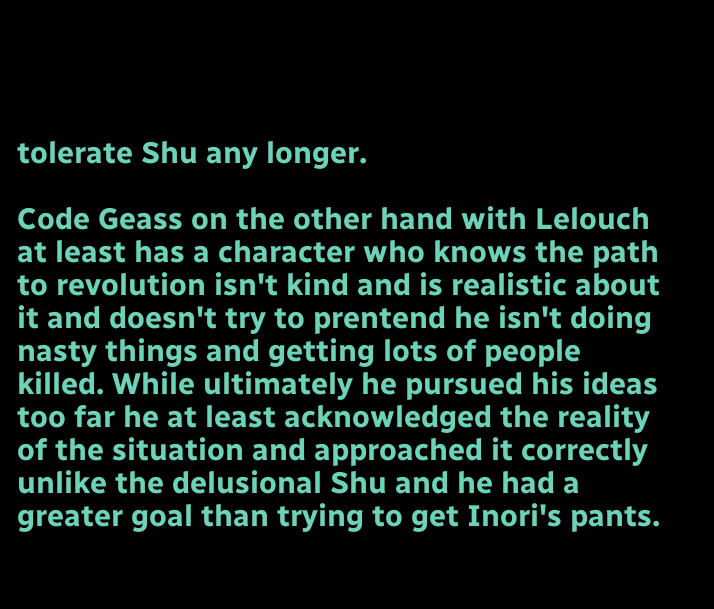tolerate Shu any longer.

Code Geass on the other hand with Lelouch at least has a character who knows the path to revolution isn't kind and is realistic about it and doesn't try to prentend he isn't doing nasty things and getting lots of people killed. While ultimately he pursued his ideas too far he at least acknowledged the reality of the situation and approached it correctly unlike the delusional Shu and he had a greater goal than trying to get Inori's pants.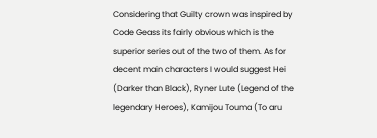Considering that Guilty crown was inspired by Code Geass its fairly obvious which is the superior series out of the two of them. As for decent main characters I would suggest Hei (Darker than Black), Ryner Lute (Legend of the legendary Heroes), Kamijou Touma (To aru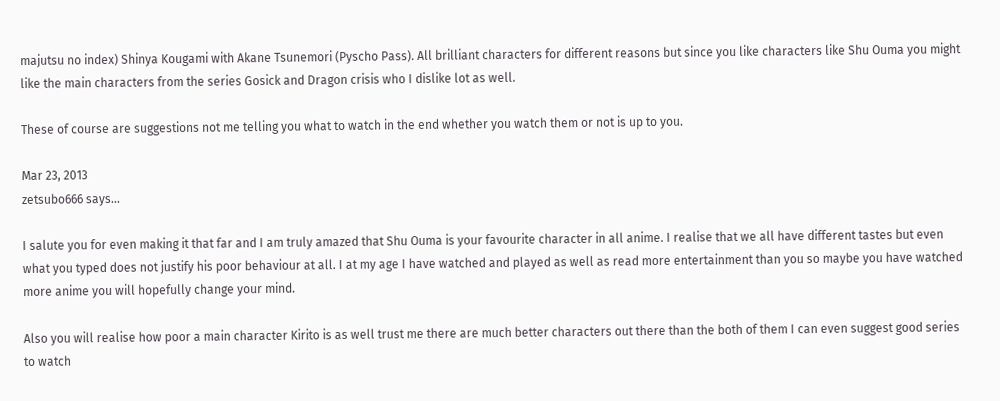majutsu no index) Shinya Kougami with Akane Tsunemori (Pyscho Pass). All brilliant characters for different reasons but since you like characters like Shu Ouma you might like the main characters from the series Gosick and Dragon crisis who I dislike lot as well.

These of course are suggestions not me telling you what to watch in the end whether you watch them or not is up to you.

Mar 23, 2013
zetsubo666 says...

I salute you for even making it that far and I am truly amazed that Shu Ouma is your favourite character in all anime. I realise that we all have different tastes but even what you typed does not justify his poor behaviour at all. I at my age I have watched and played as well as read more entertainment than you so maybe you have watched more anime you will hopefully change your mind.

Also you will realise how poor a main character Kirito is as well trust me there are much better characters out there than the both of them I can even suggest good series to watch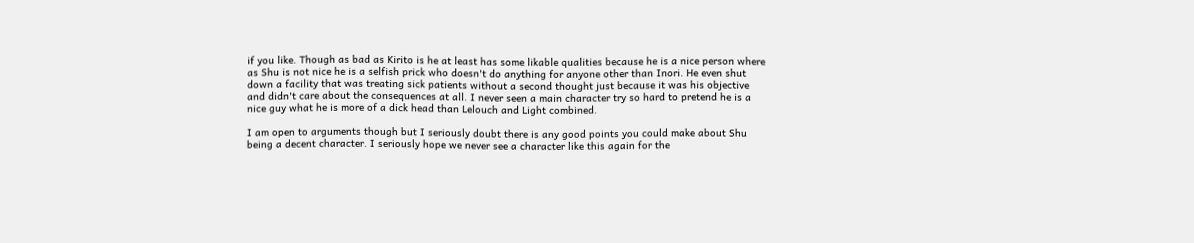if you like. Though as bad as Kirito is he at least has some likable qualities because he is a nice person where as Shu is not nice he is a selfish prick who doesn't do anything for anyone other than Inori. He even shut down a facility that was treating sick patients without a second thought just because it was his objective and didn't care about the consequences at all. I never seen a main character try so hard to pretend he is a nice guy what he is more of a dick head than Lelouch and Light combined.

I am open to arguments though but I seriously doubt there is any good points you could make about Shu being a decent character. I seriously hope we never see a character like this again for the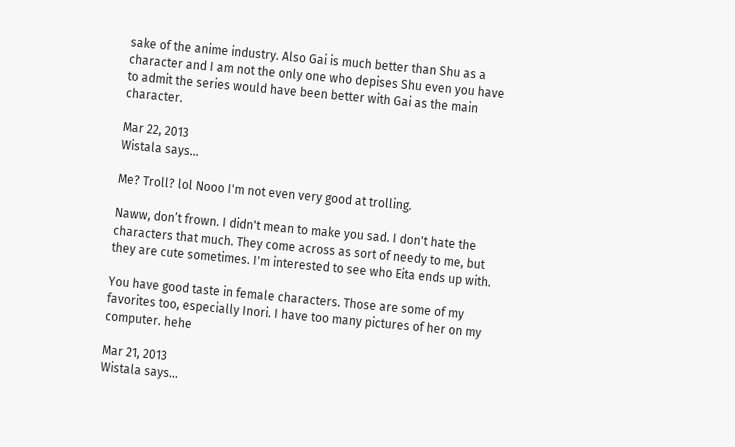sake of the anime industry. Also Gai is much better than Shu as a character and I am not the only one who depises Shu even you have to admit the series would have been better with Gai as the main character.

Mar 22, 2013
Wistala says...

Me? Troll? lol Nooo I'm not even very good at trolling.

Naww, don’t frown. I didn't mean to make you sad. I don't hate the characters that much. They come across as sort of needy to me, but they are cute sometimes. I'm interested to see who Eita ends up with.

You have good taste in female characters. Those are some of my favorites too, especially Inori. I have too many pictures of her on my computer. hehe

Mar 21, 2013
Wistala says...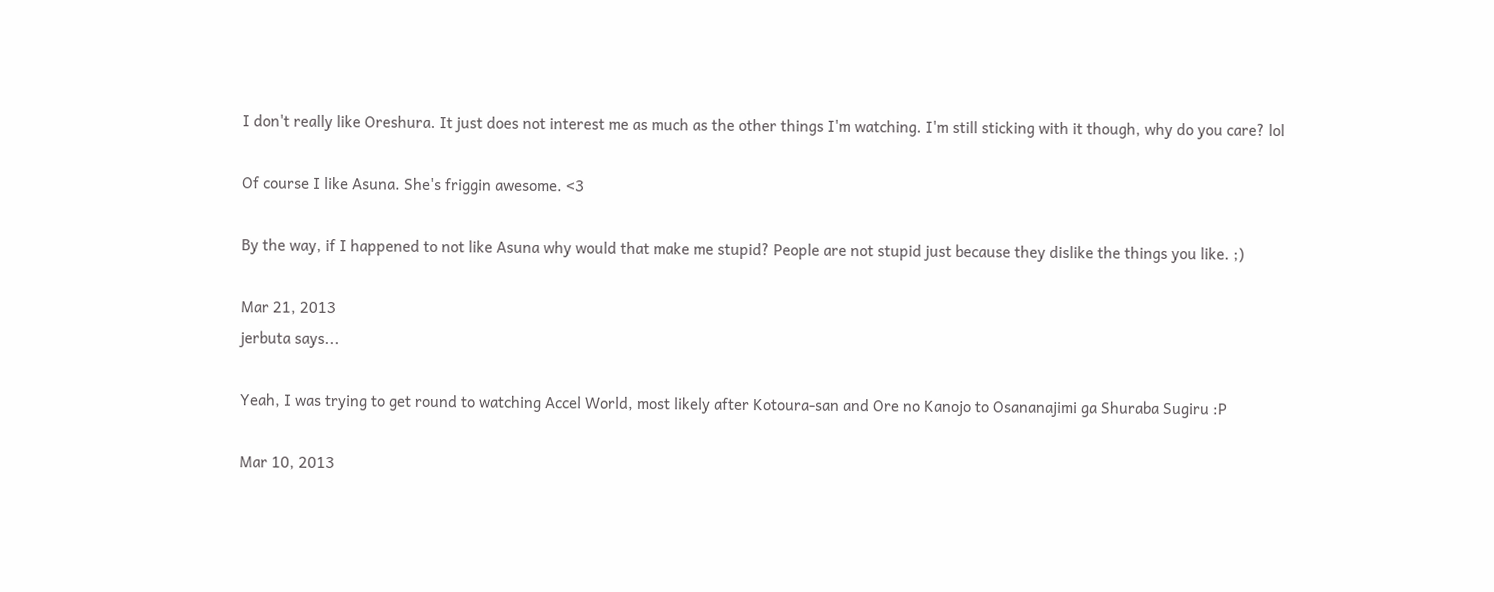I don't really like Oreshura. It just does not interest me as much as the other things I'm watching. I'm still sticking with it though, why do you care? lol

Of course I like Asuna. She's friggin awesome. <3

By the way, if I happened to not like Asuna why would that make me stupid? People are not stupid just because they dislike the things you like. ;)

Mar 21, 2013
jerbuta says...

Yeah, I was trying to get round to watching Accel World, most likely after Kotoura-san and Ore no Kanojo to Osananajimi ga Shuraba Sugiru :P

Mar 10, 2013